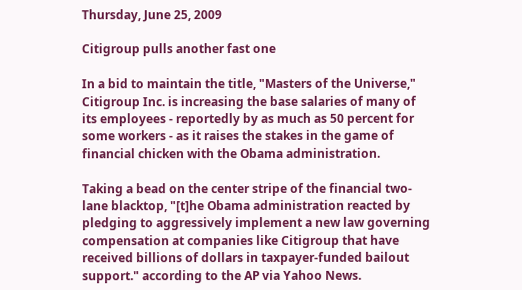Thursday, June 25, 2009

Citigroup pulls another fast one

In a bid to maintain the title, "Masters of the Universe," Citigroup Inc. is increasing the base salaries of many of its employees - reportedly by as much as 50 percent for some workers - as it raises the stakes in the game of financial chicken with the Obama administration.

Taking a bead on the center stripe of the financial two-lane blacktop, "[t]he Obama administration reacted by pledging to aggressively implement a new law governing compensation at companies like Citigroup that have received billions of dollars in taxpayer-funded bailout support." according to the AP via Yahoo News.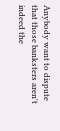Anybody want to dispute that those banksters aren't indeed the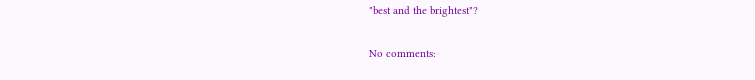"best and the brightest"?

No comments: